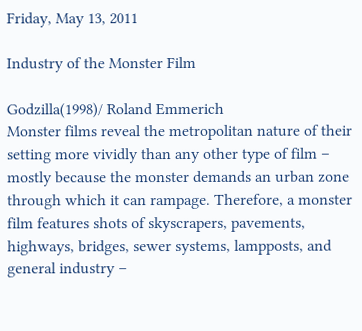Friday, May 13, 2011

Industry of the Monster Film

Godzilla(1998)/ Roland Emmerich
Monster films reveal the metropolitan nature of their setting more vividly than any other type of film – mostly because the monster demands an urban zone through which it can rampage. Therefore, a monster film features shots of skyscrapers, pavements, highways, bridges, sewer systems, lampposts, and general industry –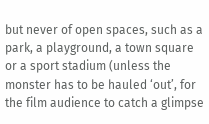but never of open spaces, such as a park, a playground, a town square or a sport stadium (unless the monster has to be hauled ‘out’, for the film audience to catch a glimpse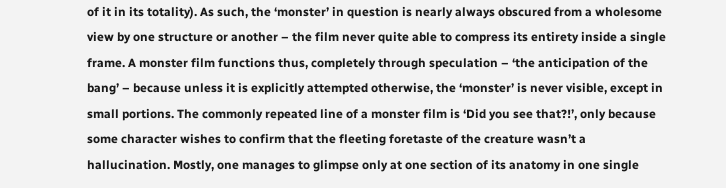of it in its totality). As such, the ‘monster’ in question is nearly always obscured from a wholesome view by one structure or another – the film never quite able to compress its entirety inside a single frame. A monster film functions thus, completely through speculation – ‘the anticipation of the bang’ – because unless it is explicitly attempted otherwise, the ‘monster’ is never visible, except in small portions. The commonly repeated line of a monster film is ‘Did you see that?!’, only because some character wishes to confirm that the fleeting foretaste of the creature wasn’t a hallucination. Mostly, one manages to glimpse only at one section of its anatomy in one single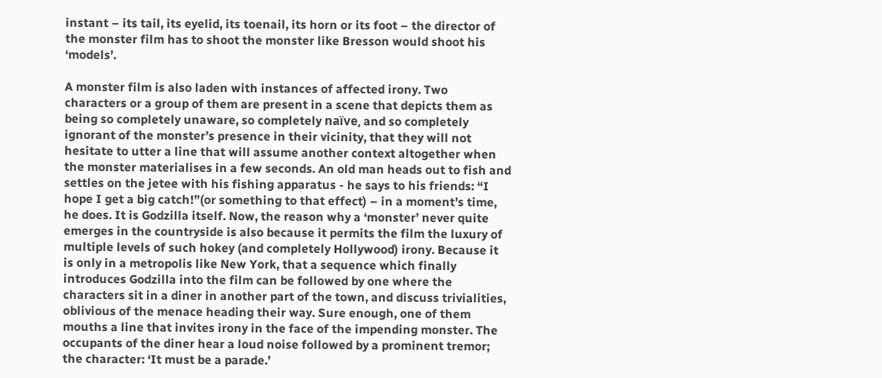instant – its tail, its eyelid, its toenail, its horn or its foot – the director of the monster film has to shoot the monster like Bresson would shoot his ‘models’.

A monster film is also laden with instances of affected irony. Two characters or a group of them are present in a scene that depicts them as being so completely unaware, so completely naïve, and so completely ignorant of the monster’s presence in their vicinity, that they will not hesitate to utter a line that will assume another context altogether when the monster materialises in a few seconds. An old man heads out to fish and settles on the jetee with his fishing apparatus - he says to his friends: “I hope I get a big catch!”(or something to that effect) – in a moment’s time, he does. It is Godzilla itself. Now, the reason why a ‘monster’ never quite emerges in the countryside is also because it permits the film the luxury of multiple levels of such hokey (and completely Hollywood) irony. Because it is only in a metropolis like New York, that a sequence which finally introduces Godzilla into the film can be followed by one where the characters sit in a diner in another part of the town, and discuss trivialities, oblivious of the menace heading their way. Sure enough, one of them mouths a line that invites irony in the face of the impending monster. The occupants of the diner hear a loud noise followed by a prominent tremor; the character: ‘It must be a parade.’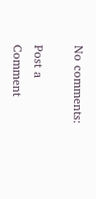No comments:

Post a Comment